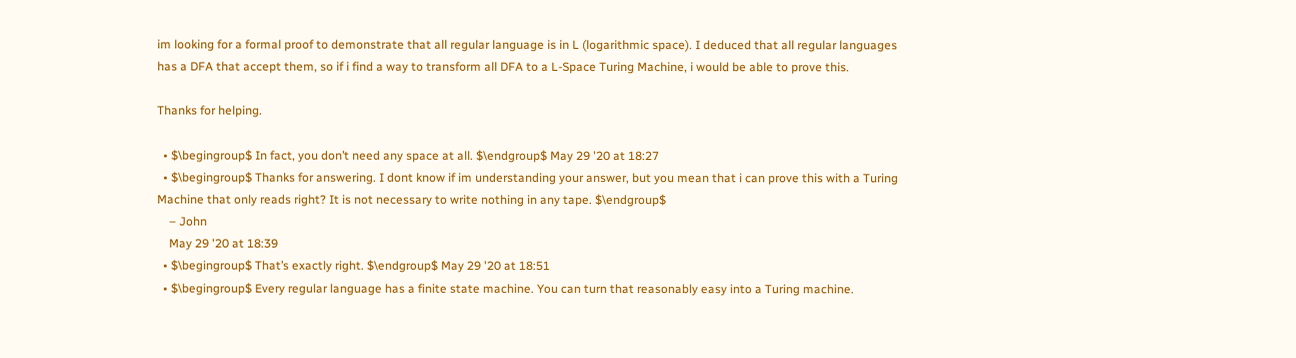im looking for a formal proof to demonstrate that all regular language is in L (logarithmic space). I deduced that all regular languages has a DFA that accept them, so if i find a way to transform all DFA to a L-Space Turing Machine, i would be able to prove this.

Thanks for helping.

  • $\begingroup$ In fact, you don’t need any space at all. $\endgroup$ May 29 '20 at 18:27
  • $\begingroup$ Thanks for answering. I dont know if im understanding your answer, but you mean that i can prove this with a Turing Machine that only reads right? It is not necessary to write nothing in any tape. $\endgroup$
    – John
    May 29 '20 at 18:39
  • $\begingroup$ That’s exactly right. $\endgroup$ May 29 '20 at 18:51
  • $\begingroup$ Every regular language has a finite state machine. You can turn that reasonably easy into a Turing machine.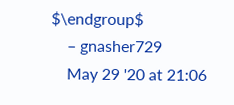$\endgroup$
    – gnasher729
    May 29 '20 at 21:06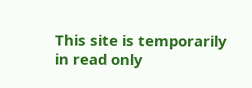This site is temporarily in read only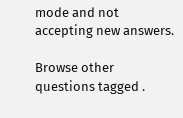mode and not accepting new answers.

Browse other questions tagged .